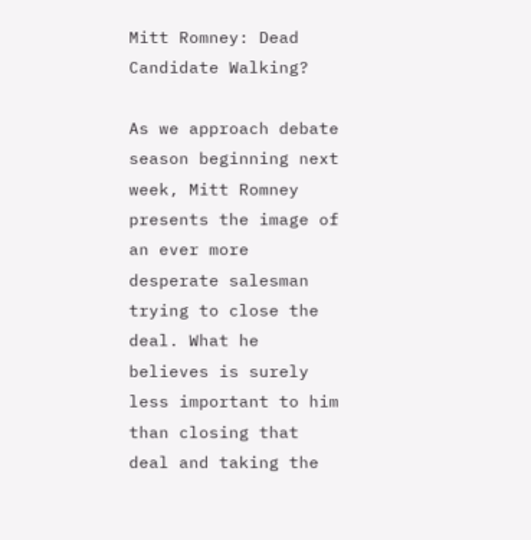Mitt Romney: Dead Candidate Walking?

As we approach debate season beginning next week, Mitt Romney presents the image of an ever more desperate salesman trying to close the deal. What he believes is surely less important to him than closing that deal and taking the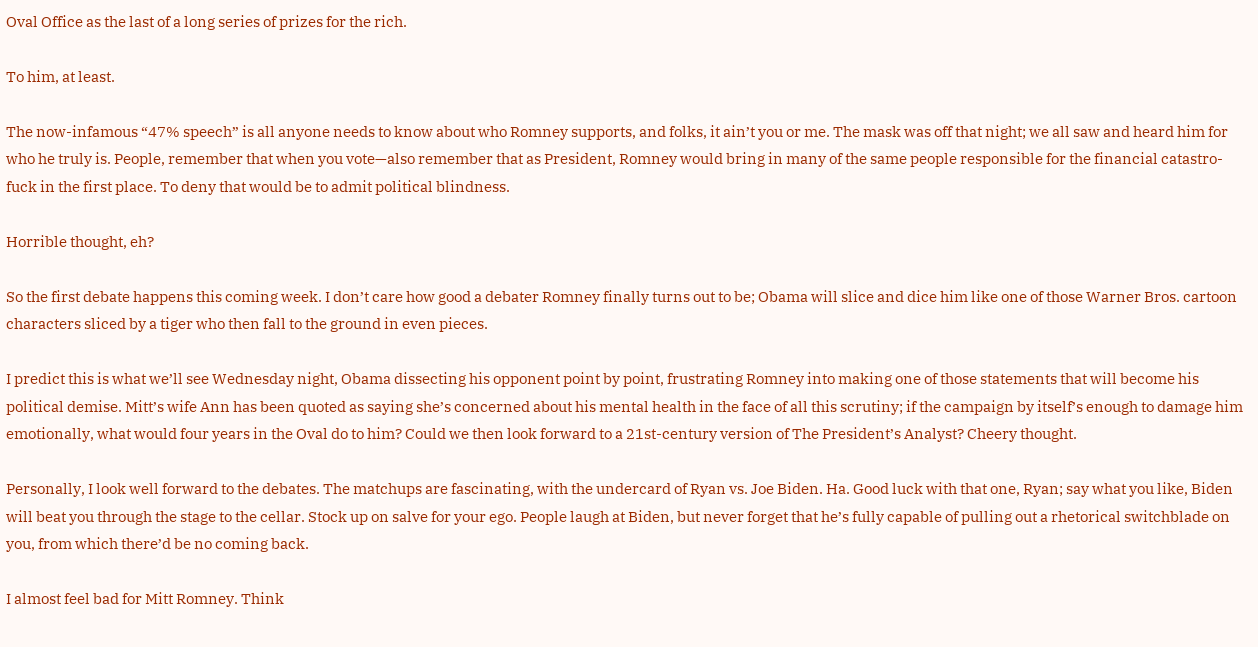Oval Office as the last of a long series of prizes for the rich.

To him, at least.

The now-infamous “47% speech” is all anyone needs to know about who Romney supports, and folks, it ain’t you or me. The mask was off that night; we all saw and heard him for who he truly is. People, remember that when you vote—also remember that as President, Romney would bring in many of the same people responsible for the financial catastro-fuck in the first place. To deny that would be to admit political blindness.

Horrible thought, eh?

So the first debate happens this coming week. I don’t care how good a debater Romney finally turns out to be; Obama will slice and dice him like one of those Warner Bros. cartoon characters sliced by a tiger who then fall to the ground in even pieces.

I predict this is what we’ll see Wednesday night, Obama dissecting his opponent point by point, frustrating Romney into making one of those statements that will become his political demise. Mitt’s wife Ann has been quoted as saying she’s concerned about his mental health in the face of all this scrutiny; if the campaign by itself’s enough to damage him emotionally, what would four years in the Oval do to him? Could we then look forward to a 21st-century version of The President’s Analyst? Cheery thought.

Personally, I look well forward to the debates. The matchups are fascinating, with the undercard of Ryan vs. Joe Biden. Ha. Good luck with that one, Ryan; say what you like, Biden will beat you through the stage to the cellar. Stock up on salve for your ego. People laugh at Biden, but never forget that he’s fully capable of pulling out a rhetorical switchblade on you, from which there’d be no coming back.

I almost feel bad for Mitt Romney. Think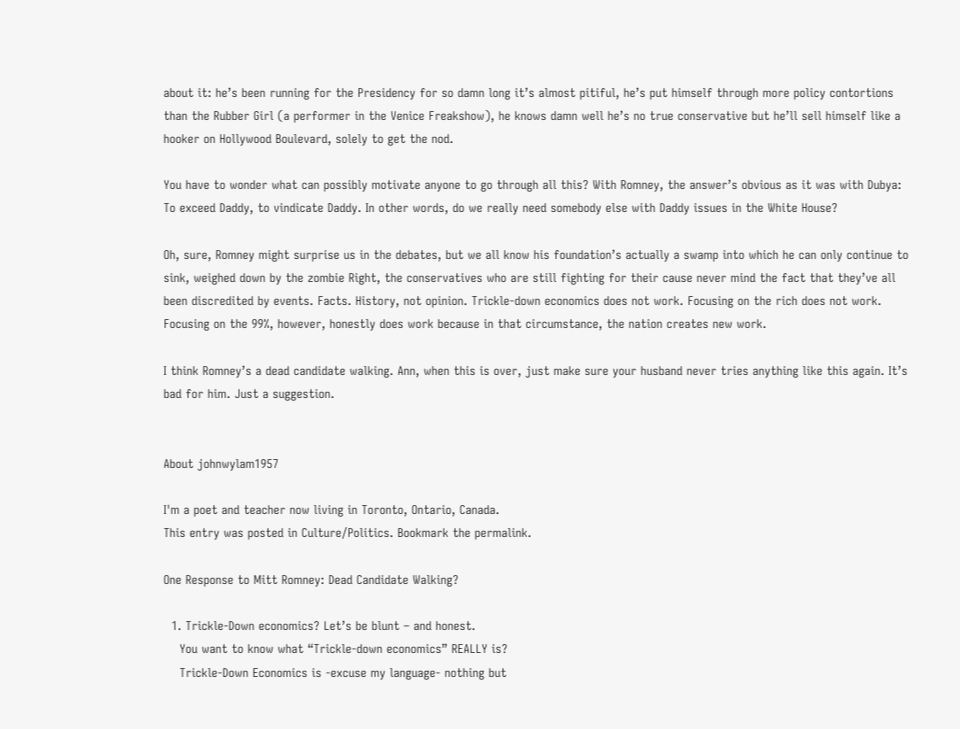about it: he’s been running for the Presidency for so damn long it’s almost pitiful, he’s put himself through more policy contortions than the Rubber Girl (a performer in the Venice Freakshow), he knows damn well he’s no true conservative but he’ll sell himself like a hooker on Hollywood Boulevard, solely to get the nod.

You have to wonder what can possibly motivate anyone to go through all this? With Romney, the answer’s obvious as it was with Dubya: To exceed Daddy, to vindicate Daddy. In other words, do we really need somebody else with Daddy issues in the White House?

Oh, sure, Romney might surprise us in the debates, but we all know his foundation’s actually a swamp into which he can only continue to sink, weighed down by the zombie Right, the conservatives who are still fighting for their cause never mind the fact that they’ve all been discredited by events. Facts. History, not opinion. Trickle-down economics does not work. Focusing on the rich does not work. Focusing on the 99%, however, honestly does work because in that circumstance, the nation creates new work.

I think Romney’s a dead candidate walking. Ann, when this is over, just make sure your husband never tries anything like this again. It’s bad for him. Just a suggestion.


About johnwylam1957

I'm a poet and teacher now living in Toronto, Ontario, Canada.
This entry was posted in Culture/Politics. Bookmark the permalink.

One Response to Mitt Romney: Dead Candidate Walking?

  1. Trickle-Down economics? Let’s be blunt – and honest.
    You want to know what “Trickle-down economics” REALLY is?
    Trickle-Down Economics is -excuse my language- nothing but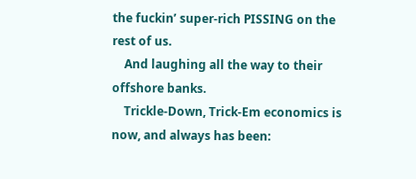the fuckin’ super-rich PISSING on the rest of us.
    And laughing all the way to their offshore banks.
    Trickle-Down, Trick-Em economics is now, and always has been: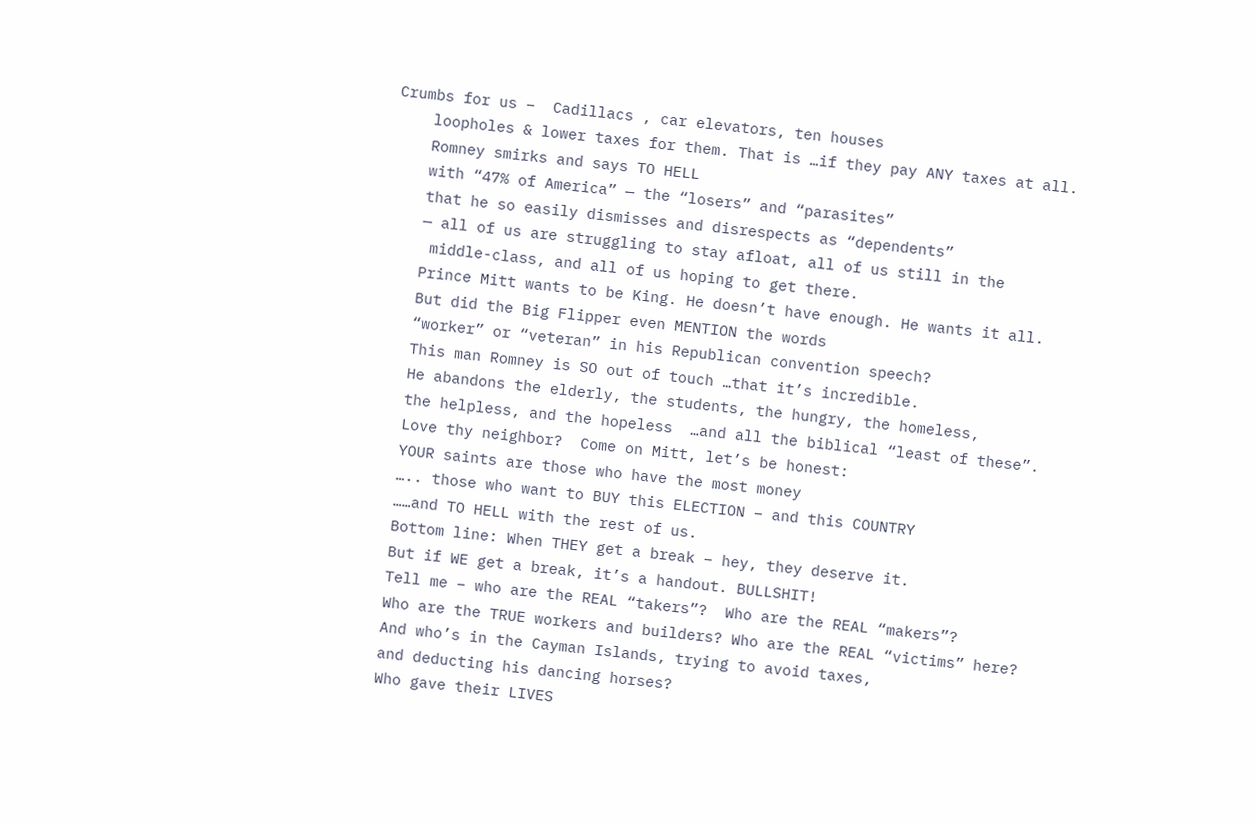Crumbs for us –  Cadillacs , car elevators, ten houses
    loopholes & lower taxes for them. That is …if they pay ANY taxes at all.
    Romney smirks and says TO HELL
    with “47% of America” — the “losers” and “parasites”
    that he so easily dismisses and disrespects as “dependents”
    — all of us are struggling to stay afloat, all of us still in the
     middle-class, and all of us hoping to get there.
    Prince Mitt wants to be King. He doesn’t have enough. He wants it all.
    But did the Big Flipper even MENTION the words
    “worker” or “veteran” in his Republican convention speech?
    This man Romney is SO out of touch …that it’s incredible.
    He abandons the elderly, the students, the hungry, the homeless,
    the helpless, and the hopeless  …and all the biblical “least of these”.
    Love thy neighbor?  Come on Mitt, let’s be honest:
    YOUR saints are those who have the most money
    ….. those who want to BUY this ELECTION – and this COUNTRY
    ……and TO HELL with the rest of us.
    Bottom line: When THEY get a break – hey, they deserve it.
    But if WE get a break, it’s a handout. BULLSHIT!
    Tell me – who are the REAL “takers”?  Who are the REAL “makers”?
    Who are the TRUE workers and builders? Who are the REAL “victims” here?
    And who’s in the Cayman Islands, trying to avoid taxes,
    and deducting his dancing horses?
    Who gave their LIVES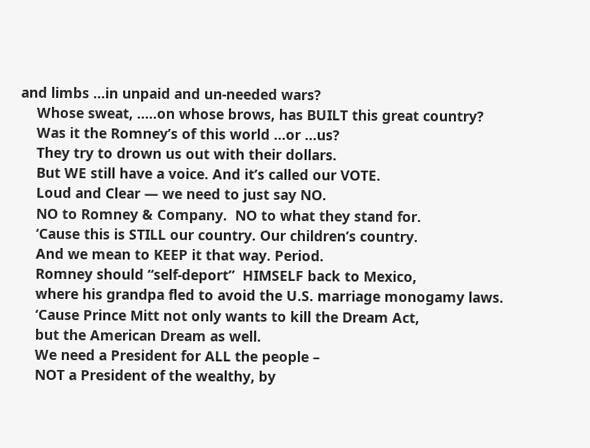and limbs …in unpaid and un-needed wars?
    Whose sweat, …..on whose brows, has BUILT this great country?
    Was it the Romney’s of this world …or …us?
    They try to drown us out with their dollars.
    But WE still have a voice. And it’s called our VOTE.
    Loud and Clear — we need to just say NO.
    NO to Romney & Company.  NO to what they stand for.
    ‘Cause this is STILL our country. Our children’s country.
    And we mean to KEEP it that way. Period.
    Romney should “self-deport”  HIMSELF back to Mexico,
    where his grandpa fled to avoid the U.S. marriage monogamy laws.
    ‘Cause Prince Mitt not only wants to kill the Dream Act,
    but the American Dream as well.
    We need a President for ALL the people –
    NOT a President of the wealthy, by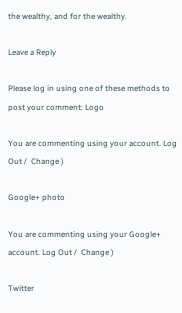the wealthy, and for the wealthy.

Leave a Reply

Please log in using one of these methods to post your comment: Logo

You are commenting using your account. Log Out /  Change )

Google+ photo

You are commenting using your Google+ account. Log Out /  Change )

Twitter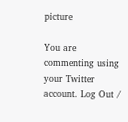picture

You are commenting using your Twitter account. Log Out /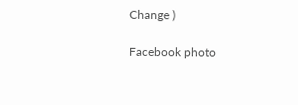Change )

Facebook photo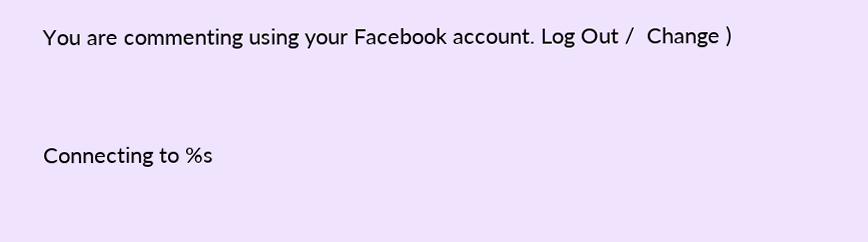You are commenting using your Facebook account. Log Out /  Change )


Connecting to %s